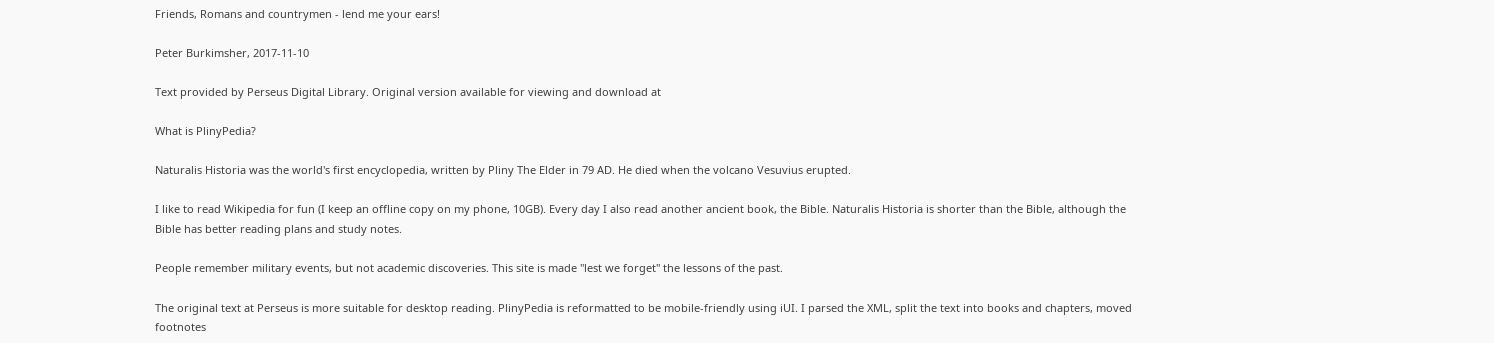Friends, Romans and countrymen - lend me your ears!

Peter Burkimsher, 2017-11-10

Text provided by Perseus Digital Library. Original version available for viewing and download at

What is PlinyPedia?

Naturalis Historia was the world's first encyclopedia, written by Pliny The Elder in 79 AD. He died when the volcano Vesuvius erupted.

I like to read Wikipedia for fun (I keep an offline copy on my phone, 10GB). Every day I also read another ancient book, the Bible. Naturalis Historia is shorter than the Bible, although the Bible has better reading plans and study notes.

People remember military events, but not academic discoveries. This site is made "lest we forget" the lessons of the past.

The original text at Perseus is more suitable for desktop reading. PlinyPedia is reformatted to be mobile-friendly using iUI. I parsed the XML, split the text into books and chapters, moved footnotes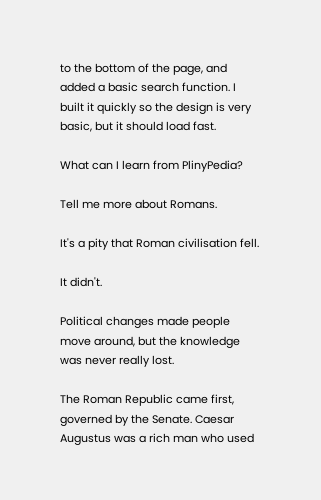to the bottom of the page, and added a basic search function. I built it quickly so the design is very basic, but it should load fast.

What can I learn from PlinyPedia?

Tell me more about Romans.

It's a pity that Roman civilisation fell.

It didn't.

Political changes made people move around, but the knowledge was never really lost.

The Roman Republic came first, governed by the Senate. Caesar Augustus was a rich man who used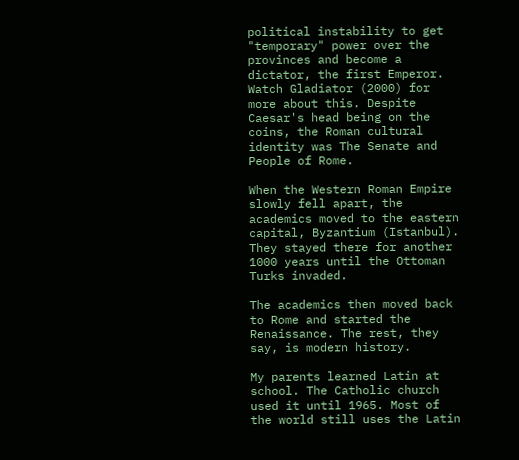political instability to get "temporary" power over the provinces and become a dictator, the first Emperor. Watch Gladiator (2000) for more about this. Despite Caesar's head being on the coins, the Roman cultural identity was The Senate and People of Rome.

When the Western Roman Empire slowly fell apart, the academics moved to the eastern capital, Byzantium (Istanbul). They stayed there for another 1000 years until the Ottoman Turks invaded.

The academics then moved back to Rome and started the Renaissance. The rest, they say, is modern history.

My parents learned Latin at school. The Catholic church used it until 1965. Most of the world still uses the Latin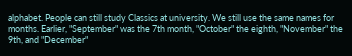alphabet. People can still study Classics at university. We still use the same names for months. Earlier, "September" was the 7th month, "October" the eighth, "November" the 9th, and "December"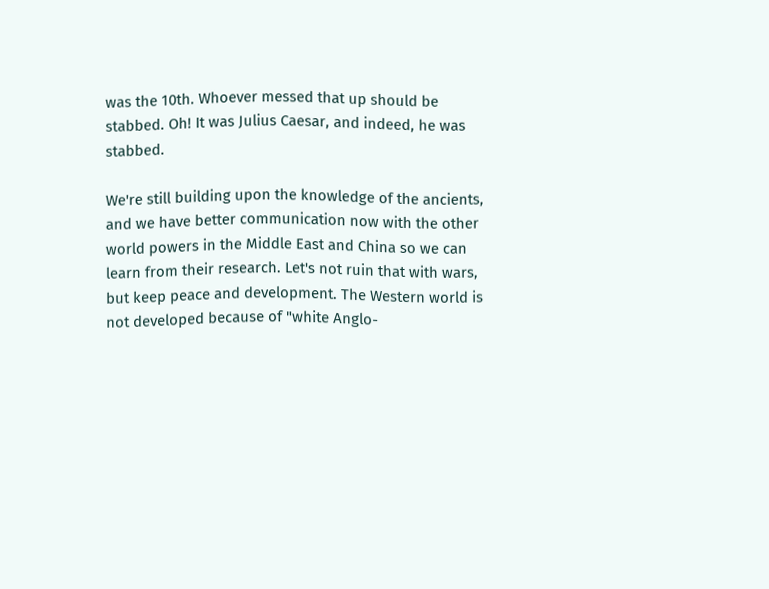was the 10th. Whoever messed that up should be stabbed. Oh! It was Julius Caesar, and indeed, he was stabbed.

We're still building upon the knowledge of the ancients, and we have better communication now with the other world powers in the Middle East and China so we can learn from their research. Let's not ruin that with wars, but keep peace and development. The Western world is not developed because of "white Anglo-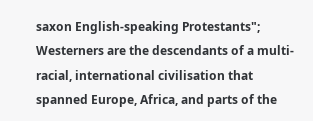saxon English-speaking Protestants"; Westerners are the descendants of a multi-racial, international civilisation that spanned Europe, Africa, and parts of the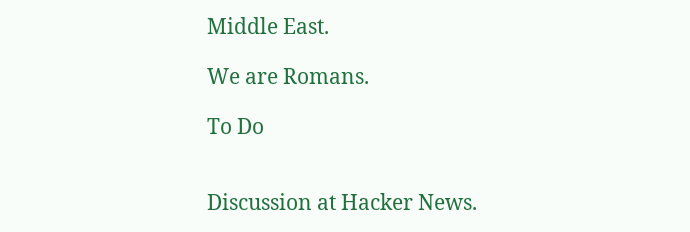Middle East.

We are Romans.

To Do


Discussion at Hacker News.